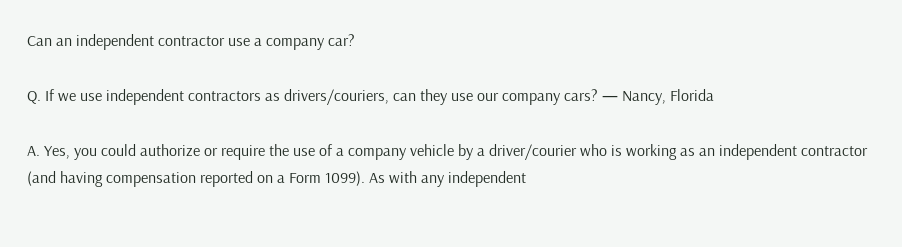Can an independent contractor use a company car?

Q. If we use independent contractors as drivers/couriers, can they use our company cars? — Nancy, Florida

A. Yes, you could authorize or require the use of a company vehicle by a driver/courier who is working as an independent contractor (and having compensation reported on a Form 1099). As with any independent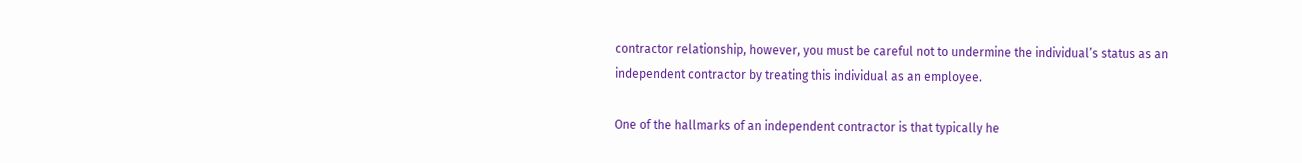contractor relationship, however, you must be careful not to undermine the individual’s status as an independent contractor by treating this individual as an employee.

One of the hallmarks of an independent contractor is that typically he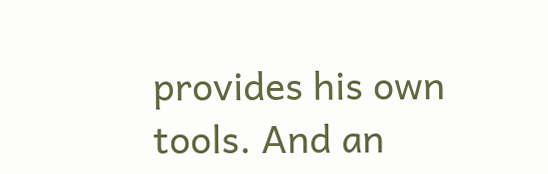provides his own tools. And an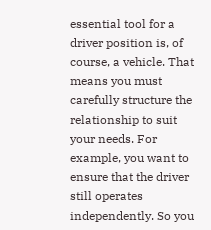essential tool for a driver position is, of course, a vehicle. That means you must carefully structure the relationship to suit your needs. For example, you want to ensure that the driver still operates independently. So you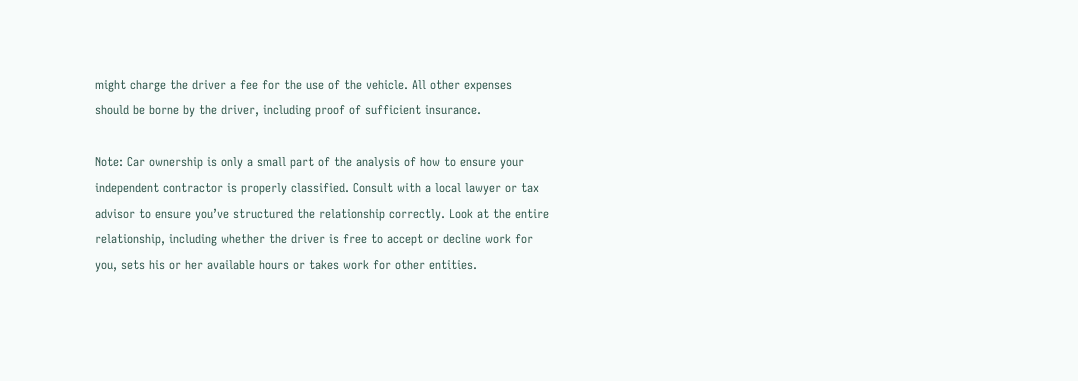might charge the driver a fee for the use of the vehicle. All other expenses should be borne by the driver, including proof of sufficient insurance.

Note: Car ownership is only a small part of the analysis of how to ensure your independent contractor is properly classified. Consult with a local lawyer or tax advisor to ensure you’ve structured the relationship correctly. Look at the entire relationship, including whether the driver is free to accept or decline work for you, sets his or her available hours or takes work for other entities.